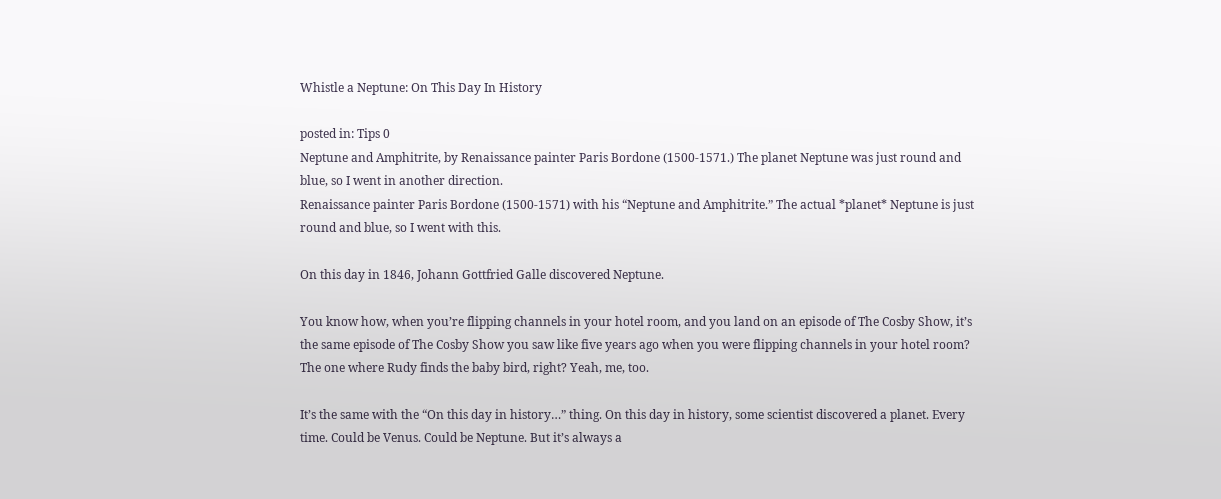Whistle a Neptune: On This Day In History

posted in: Tips 0
Neptune and Amphitrite, by Renaissance painter Paris Bordone (1500-1571.) The planet Neptune was just round and blue, so I went in another direction.
Renaissance painter Paris Bordone (1500-1571) with his “Neptune and Amphitrite.” The actual *planet* Neptune is just round and blue, so I went with this.

On this day in 1846, Johann Gottfried Galle discovered Neptune.

You know how, when you’re flipping channels in your hotel room, and you land on an episode of The Cosby Show, it’s the same episode of The Cosby Show you saw like five years ago when you were flipping channels in your hotel room? The one where Rudy finds the baby bird, right? Yeah, me, too.

It’s the same with the “On this day in history…” thing. On this day in history, some scientist discovered a planet. Every time. Could be Venus. Could be Neptune. But it’s always a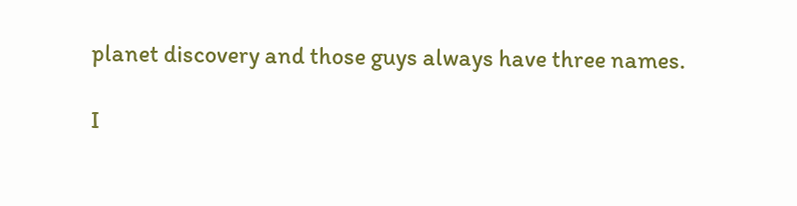planet discovery and those guys always have three names.

I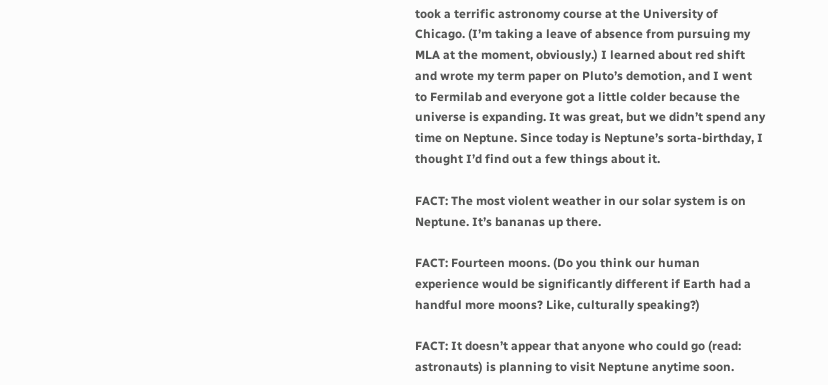took a terrific astronomy course at the University of Chicago. (I’m taking a leave of absence from pursuing my MLA at the moment, obviously.) I learned about red shift and wrote my term paper on Pluto’s demotion, and I went to Fermilab and everyone got a little colder because the universe is expanding. It was great, but we didn’t spend any time on Neptune. Since today is Neptune’s sorta-birthday, I thought I’d find out a few things about it.

FACT: The most violent weather in our solar system is on Neptune. It’s bananas up there.

FACT: Fourteen moons. (Do you think our human experience would be significantly different if Earth had a handful more moons? Like, culturally speaking?)

FACT: It doesn’t appear that anyone who could go (read: astronauts) is planning to visit Neptune anytime soon.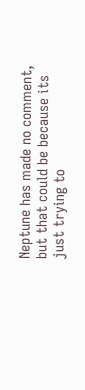Neptune has made no comment, but that could be because its just trying to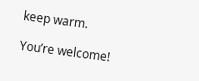keep warm.

You’re welcome!